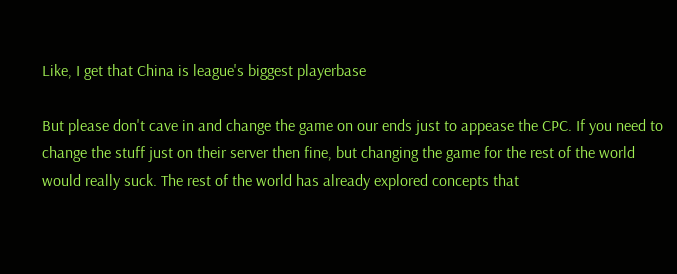Like, I get that China is league's biggest playerbase

But please don't cave in and change the game on our ends just to appease the CPC. If you need to change the stuff just on their server then fine, but changing the game for the rest of the world would really suck. The rest of the world has already explored concepts that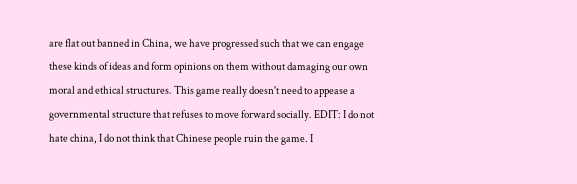are flat out banned in China, we have progressed such that we can engage these kinds of ideas and form opinions on them without damaging our own moral and ethical structures. This game really doesn't need to appease a governmental structure that refuses to move forward socially. EDIT: I do not hate china, I do not think that Chinese people ruin the game. I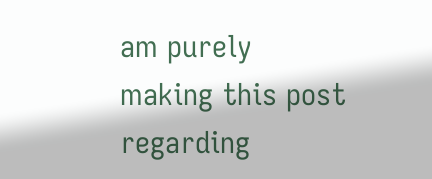am purely making this post regarding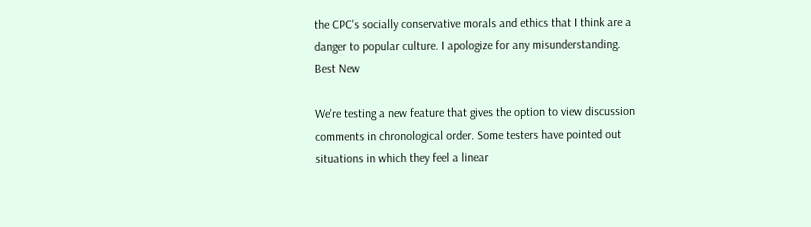the CPC's socially conservative morals and ethics that I think are a danger to popular culture. I apologize for any misunderstanding.
Best New

We're testing a new feature that gives the option to view discussion comments in chronological order. Some testers have pointed out situations in which they feel a linear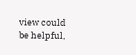view could be helpful,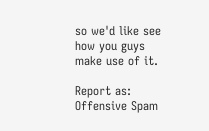so we'd like see how you guys make use of it.

Report as:
Offensive Spam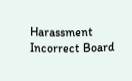Harassment Incorrect Board